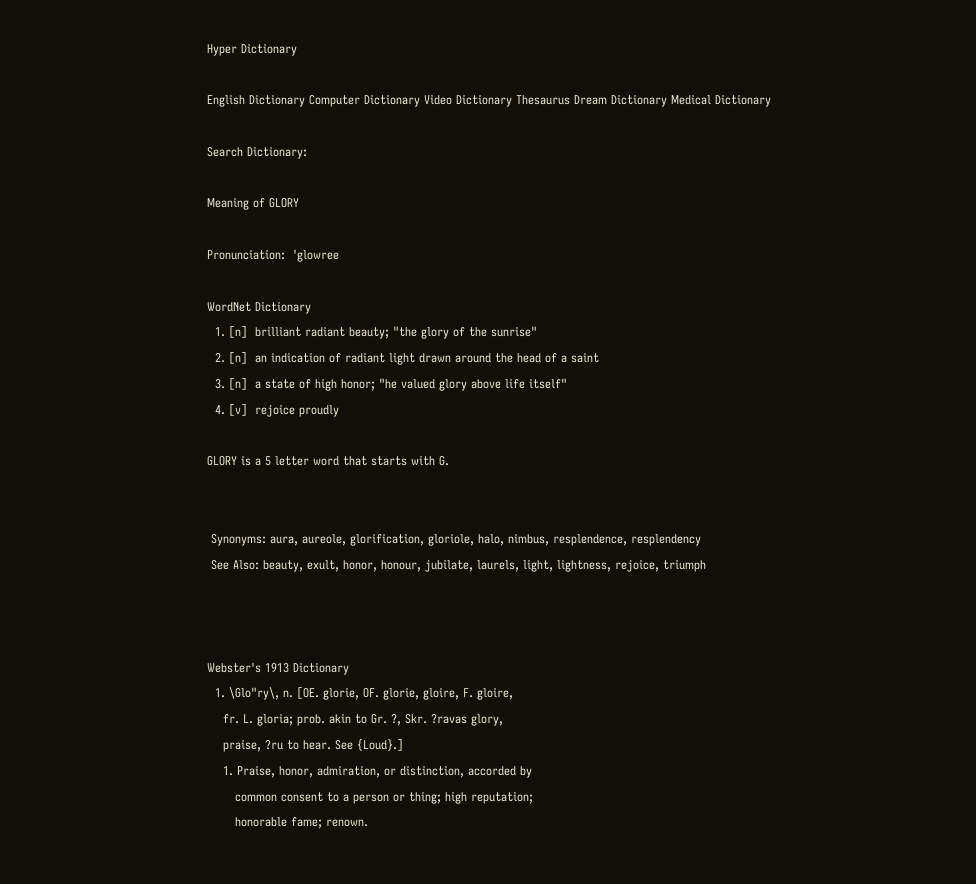Hyper Dictionary

English Dictionary Computer Dictionary Video Dictionary Thesaurus Dream Dictionary Medical Dictionary

Search Dictionary:

Meaning of GLORY

Pronunciation:  'glowree

WordNet Dictionary
  1. [n]  brilliant radiant beauty; "the glory of the sunrise"
  2. [n]  an indication of radiant light drawn around the head of a saint
  3. [n]  a state of high honor; "he valued glory above life itself"
  4. [v]  rejoice proudly

GLORY is a 5 letter word that starts with G.


 Synonyms: aura, aureole, glorification, gloriole, halo, nimbus, resplendence, resplendency
 See Also: beauty, exult, honor, honour, jubilate, laurels, light, lightness, rejoice, triumph



Webster's 1913 Dictionary
  1. \Glo"ry\, n. [OE. glorie, OF. glorie, gloire, F. gloire,
    fr. L. gloria; prob. akin to Gr. ?, Skr. ?ravas glory,
    praise, ?ru to hear. See {Loud}.]
    1. Praise, honor, admiration, or distinction, accorded by
       common consent to a person or thing; high reputation;
       honorable fame; renown.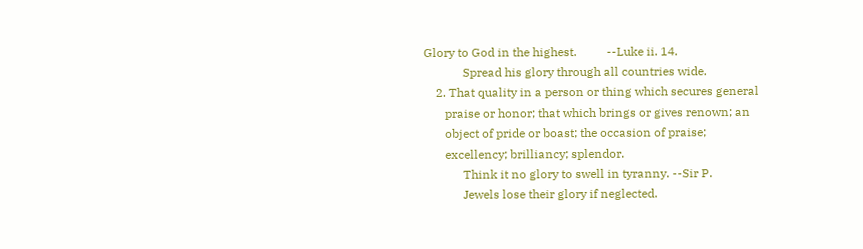Glory to God in the highest.          --Luke ii. 14.
             Spread his glory through all countries wide.
    2. That quality in a person or thing which secures general
       praise or honor; that which brings or gives renown; an
       object of pride or boast; the occasion of praise;
       excellency; brilliancy; splendor.
             Think it no glory to swell in tyranny. --Sir P.
             Jewels lose their glory if neglected.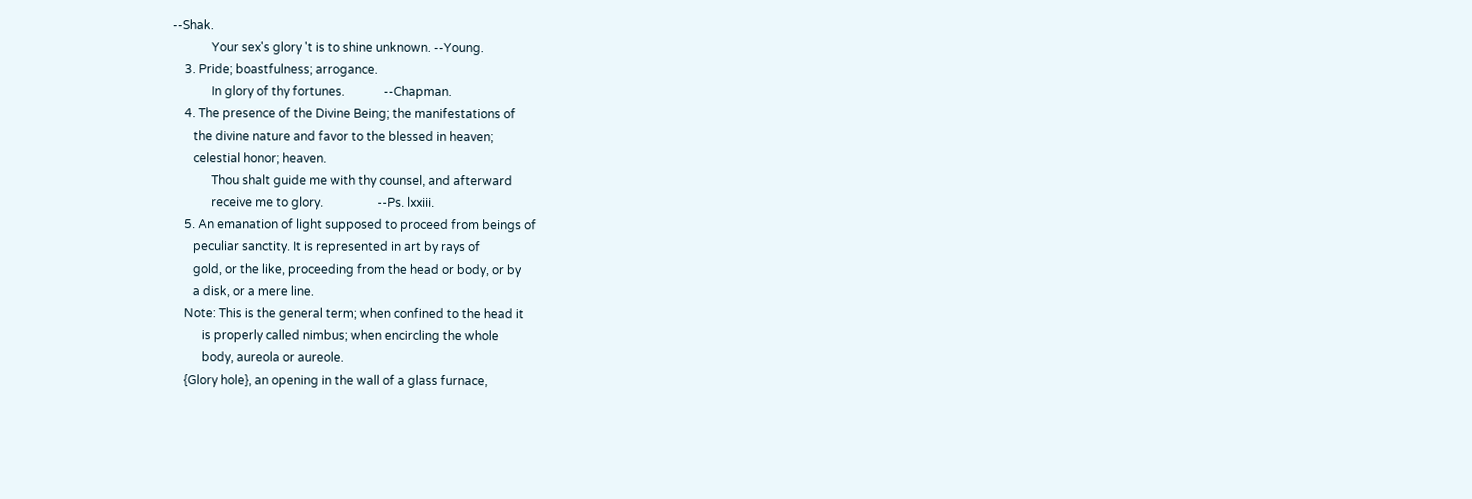--Shak.
             Your sex's glory 't is to shine unknown. --Young.
    3. Pride; boastfulness; arrogance.
             In glory of thy fortunes.             --Chapman.
    4. The presence of the Divine Being; the manifestations of
       the divine nature and favor to the blessed in heaven;
       celestial honor; heaven.
             Thou shalt guide me with thy counsel, and afterward
             receive me to glory.                  --Ps. lxxiii.
    5. An emanation of light supposed to proceed from beings of
       peculiar sanctity. It is represented in art by rays of
       gold, or the like, proceeding from the head or body, or by
       a disk, or a mere line.
    Note: This is the general term; when confined to the head it
          is properly called nimbus; when encircling the whole
          body, aureola or aureole.
    {Glory hole}, an opening in the wall of a glass furnace,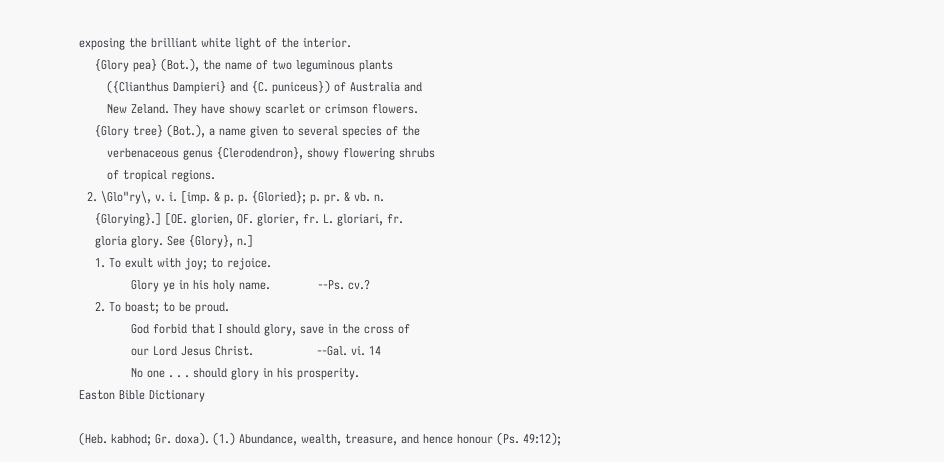exposing the brilliant white light of the interior.
    {Glory pea} (Bot.), the name of two leguminous plants
       ({Clianthus Dampieri} and {C. puniceus}) of Australia and
       New Zeland. They have showy scarlet or crimson flowers.
    {Glory tree} (Bot.), a name given to several species of the
       verbenaceous genus {Clerodendron}, showy flowering shrubs
       of tropical regions.
  2. \Glo"ry\, v. i. [imp. & p. p. {Gloried}; p. pr. & vb. n.
    {Glorying}.] [OE. glorien, OF. glorier, fr. L. gloriari, fr.
    gloria glory. See {Glory}, n.]
    1. To exult with joy; to rejoice.
             Glory ye in his holy name.            --Ps. cv.?
    2. To boast; to be proud.
             God forbid that I should glory, save in the cross of
             our Lord Jesus Christ.                --Gal. vi. 14
             No one . . . should glory in his prosperity.
Easton Bible Dictionary

(Heb. kabhod; Gr. doxa). (1.) Abundance, wealth, treasure, and hence honour (Ps. 49:12);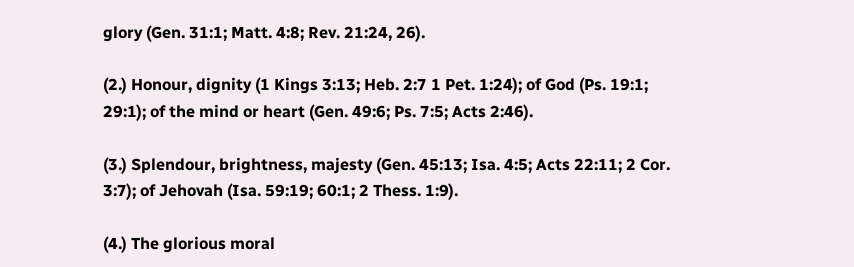glory (Gen. 31:1; Matt. 4:8; Rev. 21:24, 26).

(2.) Honour, dignity (1 Kings 3:13; Heb. 2:7 1 Pet. 1:24); of God (Ps. 19:1; 29:1); of the mind or heart (Gen. 49:6; Ps. 7:5; Acts 2:46).

(3.) Splendour, brightness, majesty (Gen. 45:13; Isa. 4:5; Acts 22:11; 2 Cor. 3:7); of Jehovah (Isa. 59:19; 60:1; 2 Thess. 1:9).

(4.) The glorious moral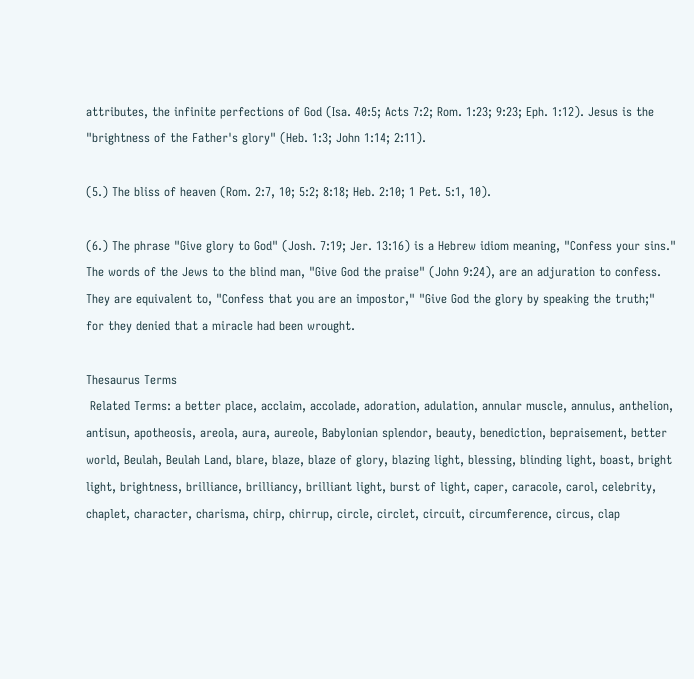attributes, the infinite perfections of God (Isa. 40:5; Acts 7:2; Rom. 1:23; 9:23; Eph. 1:12). Jesus is the "brightness of the Father's glory" (Heb. 1:3; John 1:14; 2:11).

(5.) The bliss of heaven (Rom. 2:7, 10; 5:2; 8:18; Heb. 2:10; 1 Pet. 5:1, 10).

(6.) The phrase "Give glory to God" (Josh. 7:19; Jer. 13:16) is a Hebrew idiom meaning, "Confess your sins." The words of the Jews to the blind man, "Give God the praise" (John 9:24), are an adjuration to confess. They are equivalent to, "Confess that you are an impostor," "Give God the glory by speaking the truth;" for they denied that a miracle had been wrought.

Thesaurus Terms
 Related Terms: a better place, acclaim, accolade, adoration, adulation, annular muscle, annulus, anthelion, antisun, apotheosis, areola, aura, aureole, Babylonian splendor, beauty, benediction, bepraisement, better world, Beulah, Beulah Land, blare, blaze, blaze of glory, blazing light, blessing, blinding light, boast, bright light, brightness, brilliance, brilliancy, brilliant light, burst of light, caper, caracole, carol, celebrity, chaplet, character, charisma, chirp, chirrup, circle, circlet, circuit, circumference, circus, clap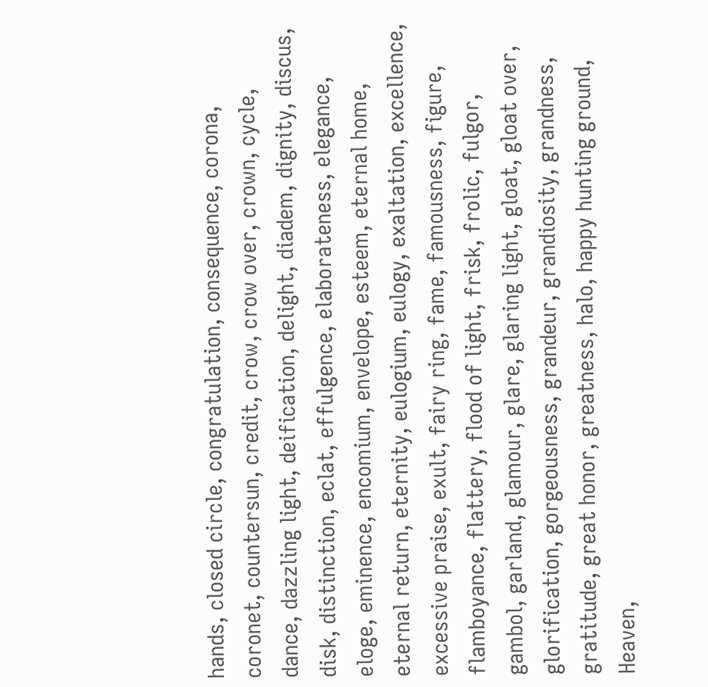hands, closed circle, congratulation, consequence, corona, coronet, countersun, credit, crow, crow over, crown, cycle, dance, dazzling light, deification, delight, diadem, dignity, discus, disk, distinction, eclat, effulgence, elaborateness, elegance, eloge, eminence, encomium, envelope, esteem, eternal home, eternal return, eternity, eulogium, eulogy, exaltation, excellence, excessive praise, exult, fairy ring, fame, famousness, figure, flamboyance, flattery, flood of light, frisk, frolic, fulgor, gambol, garland, glamour, glare, glaring light, gloat, gloat over, glorification, gorgeousness, grandeur, grandiosity, grandness, gratitude, great honor, greatness, halo, happy hunting ground, Heaven,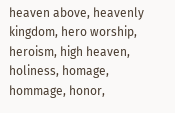heaven above, heavenly kingdom, hero worship, heroism, high heaven, holiness, homage, hommage, honor,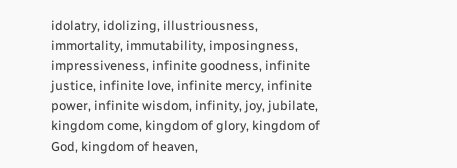idolatry, idolizing, illustriousness, immortality, immutability, imposingness, impressiveness, infinite goodness, infinite justice, infinite love, infinite mercy, infinite power, infinite wisdom, infinity, joy, jubilate, kingdom come, kingdom of glory, kingdom of God, kingdom of heaven,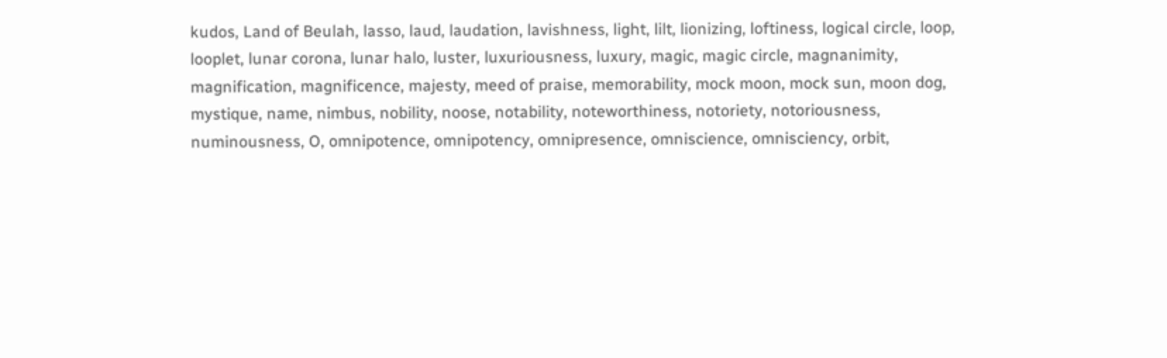kudos, Land of Beulah, lasso, laud, laudation, lavishness, light, lilt, lionizing, loftiness, logical circle, loop, looplet, lunar corona, lunar halo, luster, luxuriousness, luxury, magic, magic circle, magnanimity, magnification, magnificence, majesty, meed of praise, memorability, mock moon, mock sun, moon dog, mystique, name, nimbus, nobility, noose, notability, noteworthiness, notoriety, notoriousness, numinousness, O, omnipotence, omnipotency, omnipresence, omniscience, omnisciency, orbit,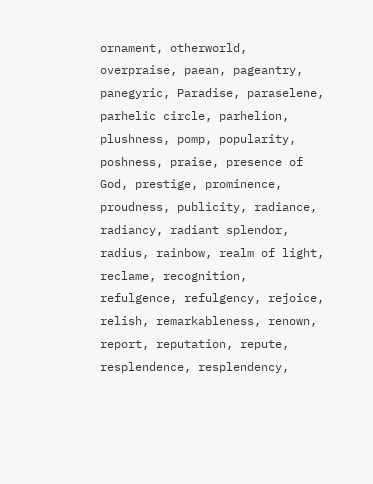ornament, otherworld, overpraise, paean, pageantry, panegyric, Paradise, paraselene, parhelic circle, parhelion, plushness, pomp, popularity, poshness, praise, presence of God, prestige, prominence, proudness, publicity, radiance, radiancy, radiant splendor, radius, rainbow, realm of light, reclame, recognition, refulgence, refulgency, rejoice, relish, remarkableness, renown, report, reputation, repute, resplendence, resplendency,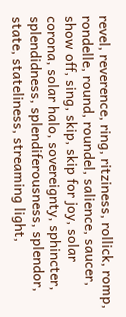revel, reverence, ring, ritziness, rollick, romp, rondelle, round, roundel, salience, saucer, show off, sing, skip, skip for joy, solar corona, solar halo, sovereignty, sphincter, splendidness, splendiferousness, splendor, state, stateliness, streaming light,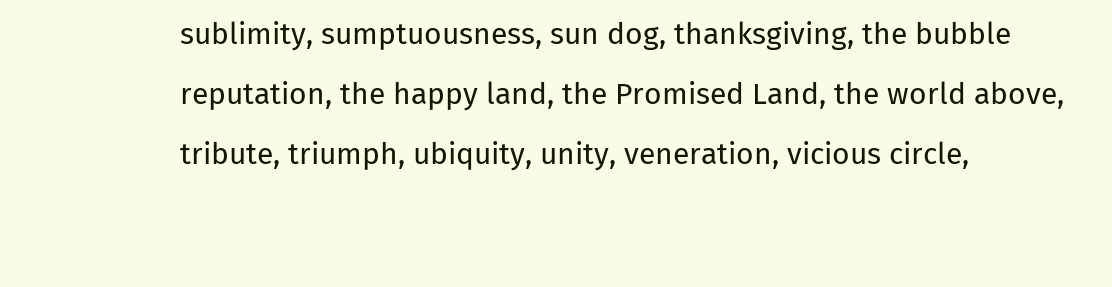sublimity, sumptuousness, sun dog, thanksgiving, the bubble reputation, the happy land, the Promised Land, the world above, tribute, triumph, ubiquity, unity, veneration, vicious circle,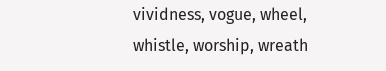vividness, vogue, wheel, whistle, worship, wreath